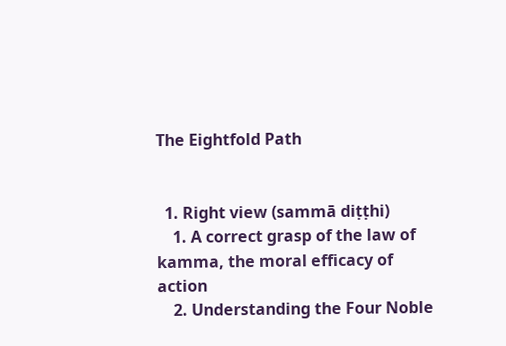The Eightfold Path


  1. Right view (sammā diṭṭhi)
    1. A correct grasp of the law of kamma, the moral efficacy of action
    2. Understanding the Four Noble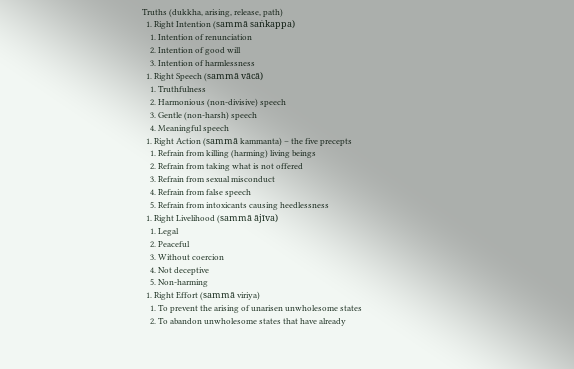Truths (dukkha, arising, release, path)
  1. Right Intention (sammā saṅkappa)
    1. Intention of renunciation
    2. Intention of good will
    3. Intention of harmlessness
  1. Right Speech (sammā vācā)
    1. Truthfulness
    2. Harmonious (non-divisive) speech
    3. Gentle (non-harsh) speech
    4. Meaningful speech
  1. Right Action (sammā kammanta) – the five precepts
    1. Refrain from killing (harming) living beings
    2. Refrain from taking what is not offered
    3. Refrain from sexual misconduct
    4. Refrain from false speech
    5. Refrain from intoxicants causing heedlessness
  1. Right Livelihood (sammā ājīva)
    1. Legal
    2. Peaceful
    3. Without coercion
    4. Not deceptive
    5. Non-harming
  1. Right Effort (sammā viriya)
    1. To prevent the arising of unarisen unwholesome states
    2. To abandon unwholesome states that have already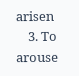arisen
    3. To arouse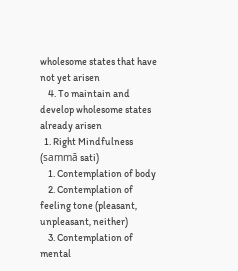wholesome states that have not yet arisen
    4. To maintain and develop wholesome states already arisen
  1. Right Mindfulness (sammā sati)
    1. Contemplation of body
    2. Contemplation of feeling tone (pleasant, unpleasant, neither)
    3. Contemplation of mental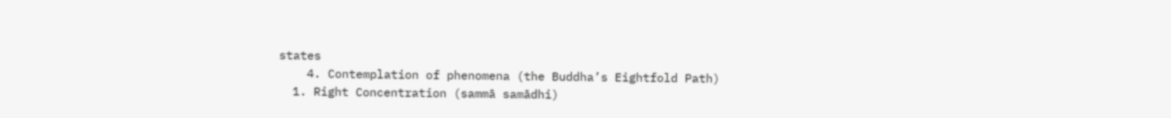states
    4. Contemplation of phenomena (the Buddha’s Eightfold Path)
  1. Right Concentration (sammā samādhi)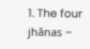1. The four jhānas –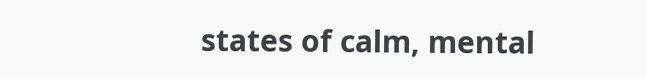states of calm, mental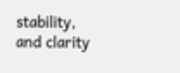stability, and clarity